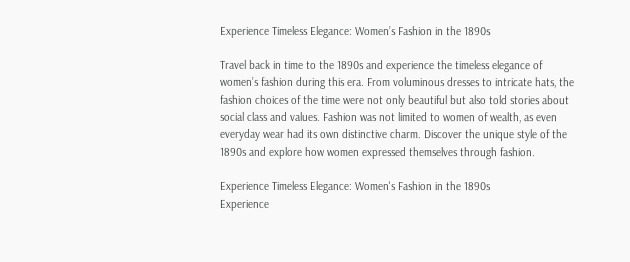Experience Timeless Elegance: Women’s Fashion in the 1890s

Travel back in time to the 1890s and experience the timeless elegance of women’s fashion during this era. From voluminous dresses to intricate hats, the fashion choices of the time were not only beautiful but also told stories about social class and values. Fashion was not limited to women of wealth, as even everyday wear had its own distinctive charm. Discover the unique style of the 1890s and explore how women expressed themselves through fashion.

Experience Timeless Elegance: Women's Fashion in the 1890s
Experience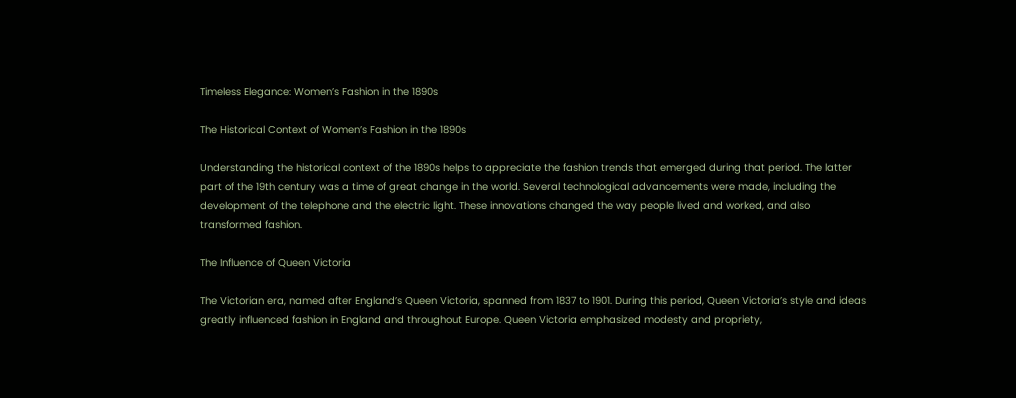Timeless Elegance: Women’s Fashion in the 1890s

The Historical Context of Women’s Fashion in the 1890s

Understanding the historical context of the 1890s helps to appreciate the fashion trends that emerged during that period. The latter part of the 19th century was a time of great change in the world. Several technological advancements were made, including the development of the telephone and the electric light. These innovations changed the way people lived and worked, and also transformed fashion.

The Influence of Queen Victoria

The Victorian era, named after England’s Queen Victoria, spanned from 1837 to 1901. During this period, Queen Victoria’s style and ideas greatly influenced fashion in England and throughout Europe. Queen Victoria emphasized modesty and propriety,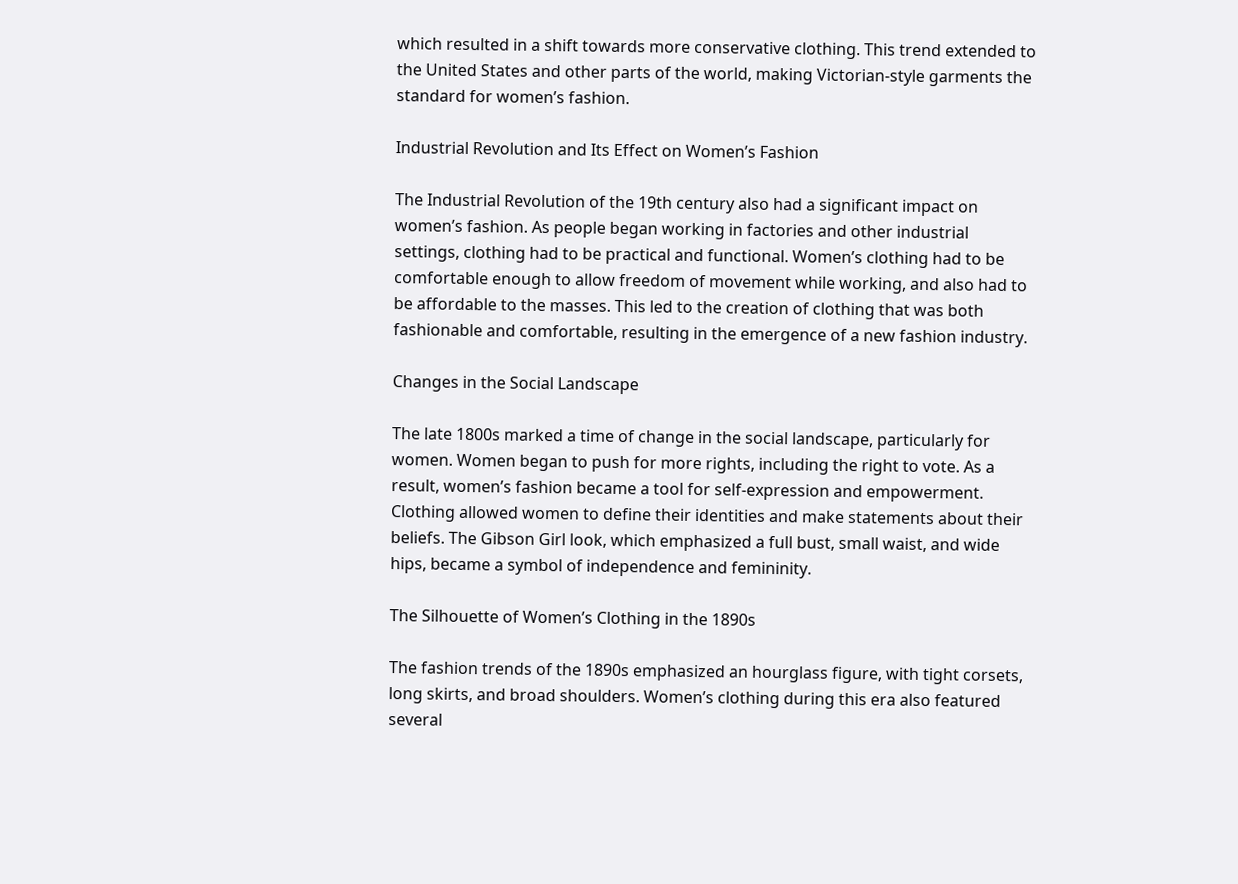which resulted in a shift towards more conservative clothing. This trend extended to the United States and other parts of the world, making Victorian-style garments the standard for women’s fashion.

Industrial Revolution and Its Effect on Women’s Fashion

The Industrial Revolution of the 19th century also had a significant impact on women’s fashion. As people began working in factories and other industrial settings, clothing had to be practical and functional. Women’s clothing had to be comfortable enough to allow freedom of movement while working, and also had to be affordable to the masses. This led to the creation of clothing that was both fashionable and comfortable, resulting in the emergence of a new fashion industry.

Changes in the Social Landscape

The late 1800s marked a time of change in the social landscape, particularly for women. Women began to push for more rights, including the right to vote. As a result, women’s fashion became a tool for self-expression and empowerment. Clothing allowed women to define their identities and make statements about their beliefs. The Gibson Girl look, which emphasized a full bust, small waist, and wide hips, became a symbol of independence and femininity.

The Silhouette of Women’s Clothing in the 1890s

The fashion trends of the 1890s emphasized an hourglass figure, with tight corsets, long skirts, and broad shoulders. Women’s clothing during this era also featured several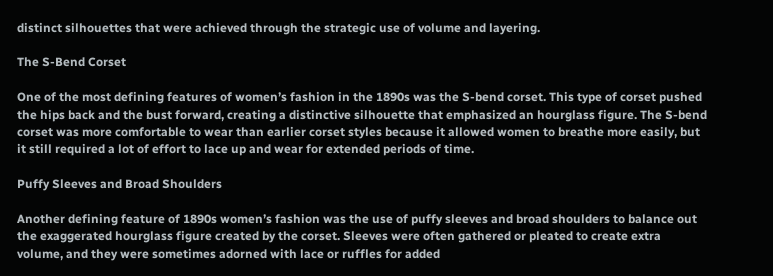distinct silhouettes that were achieved through the strategic use of volume and layering.

The S-Bend Corset

One of the most defining features of women’s fashion in the 1890s was the S-bend corset. This type of corset pushed the hips back and the bust forward, creating a distinctive silhouette that emphasized an hourglass figure. The S-bend corset was more comfortable to wear than earlier corset styles because it allowed women to breathe more easily, but it still required a lot of effort to lace up and wear for extended periods of time.

Puffy Sleeves and Broad Shoulders

Another defining feature of 1890s women’s fashion was the use of puffy sleeves and broad shoulders to balance out the exaggerated hourglass figure created by the corset. Sleeves were often gathered or pleated to create extra volume, and they were sometimes adorned with lace or ruffles for added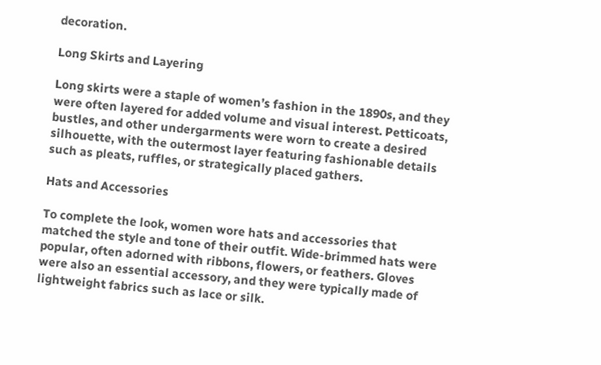decoration.

Long Skirts and Layering

Long skirts were a staple of women’s fashion in the 1890s, and they were often layered for added volume and visual interest. Petticoats, bustles, and other undergarments were worn to create a desired silhouette, with the outermost layer featuring fashionable details such as pleats, ruffles, or strategically placed gathers.

Hats and Accessories

To complete the look, women wore hats and accessories that matched the style and tone of their outfit. Wide-brimmed hats were popular, often adorned with ribbons, flowers, or feathers. Gloves were also an essential accessory, and they were typically made of lightweight fabrics such as lace or silk.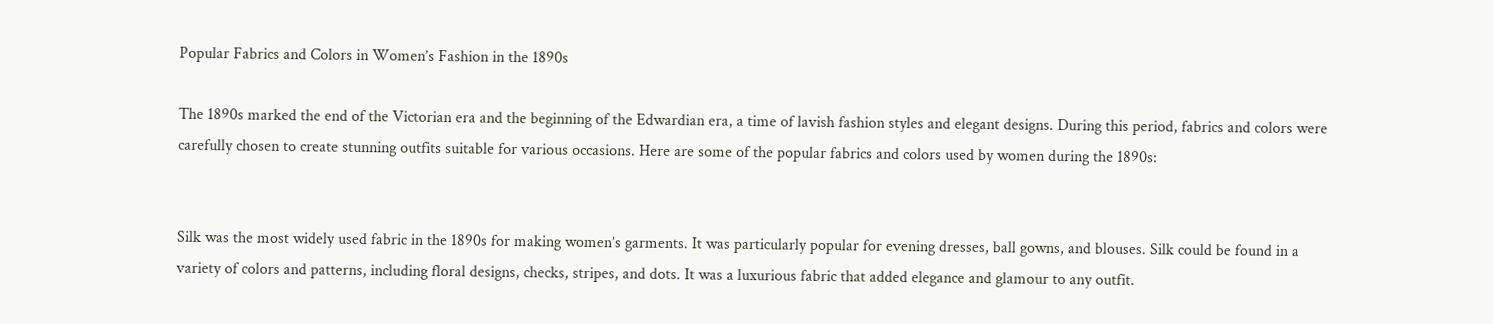Popular Fabrics and Colors in Women’s Fashion in the 1890s

The 1890s marked the end of the Victorian era and the beginning of the Edwardian era, a time of lavish fashion styles and elegant designs. During this period, fabrics and colors were carefully chosen to create stunning outfits suitable for various occasions. Here are some of the popular fabrics and colors used by women during the 1890s:


Silk was the most widely used fabric in the 1890s for making women’s garments. It was particularly popular for evening dresses, ball gowns, and blouses. Silk could be found in a variety of colors and patterns, including floral designs, checks, stripes, and dots. It was a luxurious fabric that added elegance and glamour to any outfit.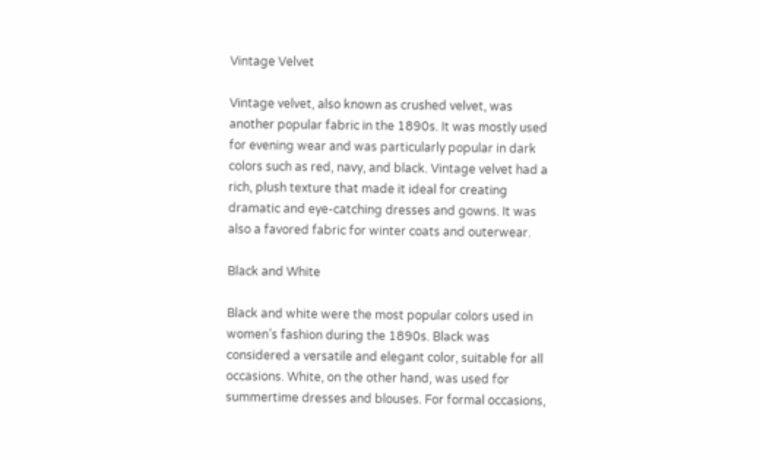Vintage Velvet

Vintage velvet, also known as crushed velvet, was another popular fabric in the 1890s. It was mostly used for evening wear and was particularly popular in dark colors such as red, navy, and black. Vintage velvet had a rich, plush texture that made it ideal for creating dramatic and eye-catching dresses and gowns. It was also a favored fabric for winter coats and outerwear.

Black and White

Black and white were the most popular colors used in women’s fashion during the 1890s. Black was considered a versatile and elegant color, suitable for all occasions. White, on the other hand, was used for summertime dresses and blouses. For formal occasions,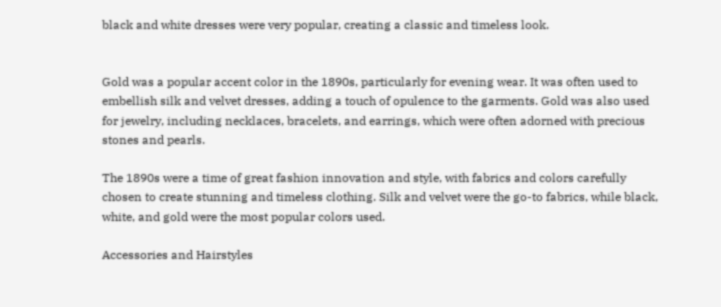black and white dresses were very popular, creating a classic and timeless look.


Gold was a popular accent color in the 1890s, particularly for evening wear. It was often used to embellish silk and velvet dresses, adding a touch of opulence to the garments. Gold was also used for jewelry, including necklaces, bracelets, and earrings, which were often adorned with precious stones and pearls.

The 1890s were a time of great fashion innovation and style, with fabrics and colors carefully chosen to create stunning and timeless clothing. Silk and velvet were the go-to fabrics, while black, white, and gold were the most popular colors used.

Accessories and Hairstyles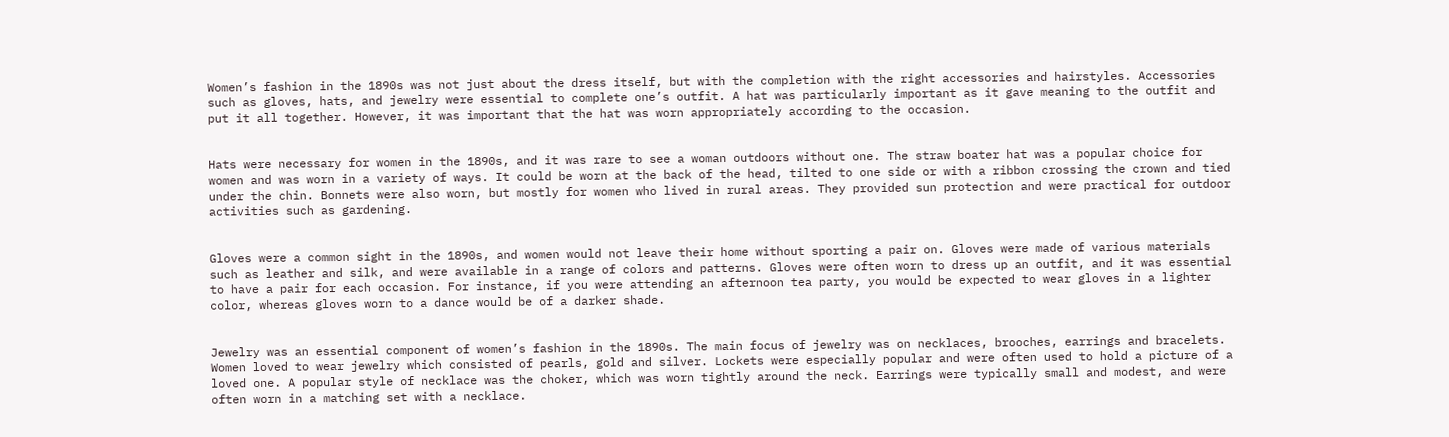Women’s fashion in the 1890s was not just about the dress itself, but with the completion with the right accessories and hairstyles. Accessories such as gloves, hats, and jewelry were essential to complete one’s outfit. A hat was particularly important as it gave meaning to the outfit and put it all together. However, it was important that the hat was worn appropriately according to the occasion.


Hats were necessary for women in the 1890s, and it was rare to see a woman outdoors without one. The straw boater hat was a popular choice for women and was worn in a variety of ways. It could be worn at the back of the head, tilted to one side or with a ribbon crossing the crown and tied under the chin. Bonnets were also worn, but mostly for women who lived in rural areas. They provided sun protection and were practical for outdoor activities such as gardening.


Gloves were a common sight in the 1890s, and women would not leave their home without sporting a pair on. Gloves were made of various materials such as leather and silk, and were available in a range of colors and patterns. Gloves were often worn to dress up an outfit, and it was essential to have a pair for each occasion. For instance, if you were attending an afternoon tea party, you would be expected to wear gloves in a lighter color, whereas gloves worn to a dance would be of a darker shade.


Jewelry was an essential component of women’s fashion in the 1890s. The main focus of jewelry was on necklaces, brooches, earrings and bracelets. Women loved to wear jewelry which consisted of pearls, gold and silver. Lockets were especially popular and were often used to hold a picture of a loved one. A popular style of necklace was the choker, which was worn tightly around the neck. Earrings were typically small and modest, and were often worn in a matching set with a necklace.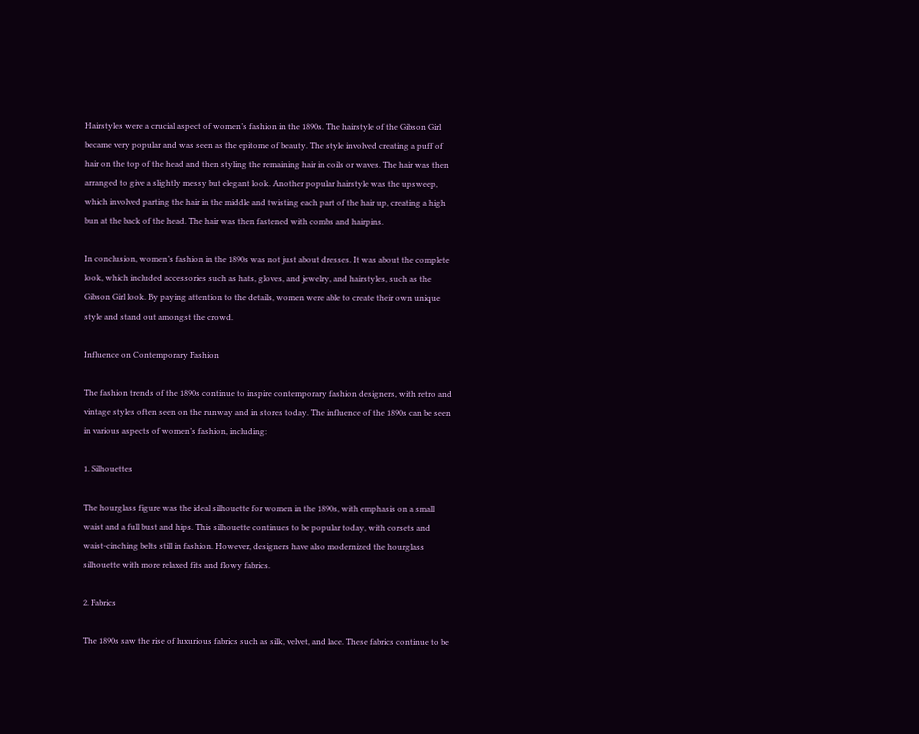Hairstyles were a crucial aspect of women’s fashion in the 1890s. The hairstyle of the Gibson Girl became very popular and was seen as the epitome of beauty. The style involved creating a puff of hair on the top of the head and then styling the remaining hair in coils or waves. The hair was then arranged to give a slightly messy but elegant look. Another popular hairstyle was the upsweep, which involved parting the hair in the middle and twisting each part of the hair up, creating a high bun at the back of the head. The hair was then fastened with combs and hairpins.

In conclusion, women’s fashion in the 1890s was not just about dresses. It was about the complete look, which included accessories such as hats, gloves, and jewelry, and hairstyles, such as the Gibson Girl look. By paying attention to the details, women were able to create their own unique style and stand out amongst the crowd.

Influence on Contemporary Fashion

The fashion trends of the 1890s continue to inspire contemporary fashion designers, with retro and vintage styles often seen on the runway and in stores today. The influence of the 1890s can be seen in various aspects of women’s fashion, including:

1. Silhouettes

The hourglass figure was the ideal silhouette for women in the 1890s, with emphasis on a small waist and a full bust and hips. This silhouette continues to be popular today, with corsets and waist-cinching belts still in fashion. However, designers have also modernized the hourglass silhouette with more relaxed fits and flowy fabrics.

2. Fabrics

The 1890s saw the rise of luxurious fabrics such as silk, velvet, and lace. These fabrics continue to be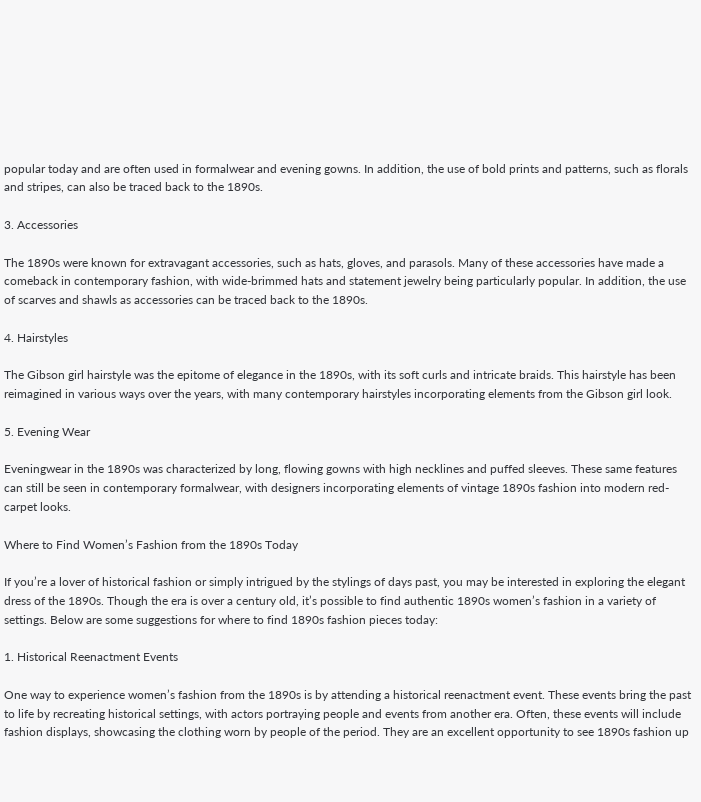popular today and are often used in formalwear and evening gowns. In addition, the use of bold prints and patterns, such as florals and stripes, can also be traced back to the 1890s.

3. Accessories

The 1890s were known for extravagant accessories, such as hats, gloves, and parasols. Many of these accessories have made a comeback in contemporary fashion, with wide-brimmed hats and statement jewelry being particularly popular. In addition, the use of scarves and shawls as accessories can be traced back to the 1890s.

4. Hairstyles

The Gibson girl hairstyle was the epitome of elegance in the 1890s, with its soft curls and intricate braids. This hairstyle has been reimagined in various ways over the years, with many contemporary hairstyles incorporating elements from the Gibson girl look.

5. Evening Wear

Eveningwear in the 1890s was characterized by long, flowing gowns with high necklines and puffed sleeves. These same features can still be seen in contemporary formalwear, with designers incorporating elements of vintage 1890s fashion into modern red-carpet looks.

Where to Find Women’s Fashion from the 1890s Today

If you’re a lover of historical fashion or simply intrigued by the stylings of days past, you may be interested in exploring the elegant dress of the 1890s. Though the era is over a century old, it’s possible to find authentic 1890s women’s fashion in a variety of settings. Below are some suggestions for where to find 1890s fashion pieces today:

1. Historical Reenactment Events

One way to experience women’s fashion from the 1890s is by attending a historical reenactment event. These events bring the past to life by recreating historical settings, with actors portraying people and events from another era. Often, these events will include fashion displays, showcasing the clothing worn by people of the period. They are an excellent opportunity to see 1890s fashion up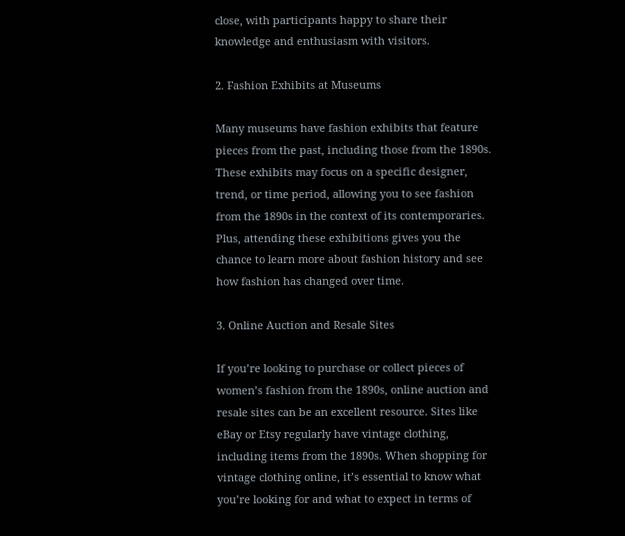close, with participants happy to share their knowledge and enthusiasm with visitors.

2. Fashion Exhibits at Museums

Many museums have fashion exhibits that feature pieces from the past, including those from the 1890s. These exhibits may focus on a specific designer, trend, or time period, allowing you to see fashion from the 1890s in the context of its contemporaries. Plus, attending these exhibitions gives you the chance to learn more about fashion history and see how fashion has changed over time.

3. Online Auction and Resale Sites

If you’re looking to purchase or collect pieces of women’s fashion from the 1890s, online auction and resale sites can be an excellent resource. Sites like eBay or Etsy regularly have vintage clothing, including items from the 1890s. When shopping for vintage clothing online, it’s essential to know what you’re looking for and what to expect in terms of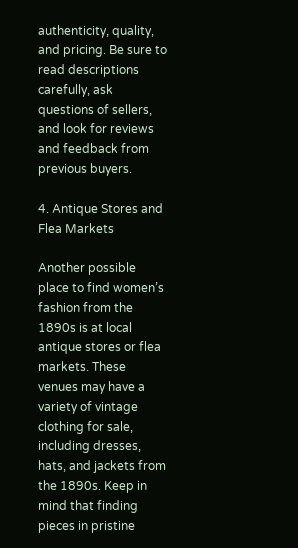authenticity, quality, and pricing. Be sure to read descriptions carefully, ask questions of sellers, and look for reviews and feedback from previous buyers.

4. Antique Stores and Flea Markets

Another possible place to find women’s fashion from the 1890s is at local antique stores or flea markets. These venues may have a variety of vintage clothing for sale, including dresses, hats, and jackets from the 1890s. Keep in mind that finding pieces in pristine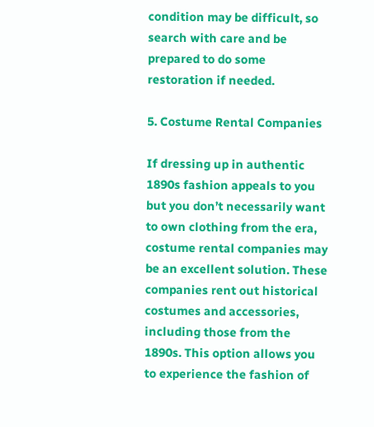condition may be difficult, so search with care and be prepared to do some restoration if needed.

5. Costume Rental Companies

If dressing up in authentic 1890s fashion appeals to you but you don’t necessarily want to own clothing from the era, costume rental companies may be an excellent solution. These companies rent out historical costumes and accessories, including those from the 1890s. This option allows you to experience the fashion of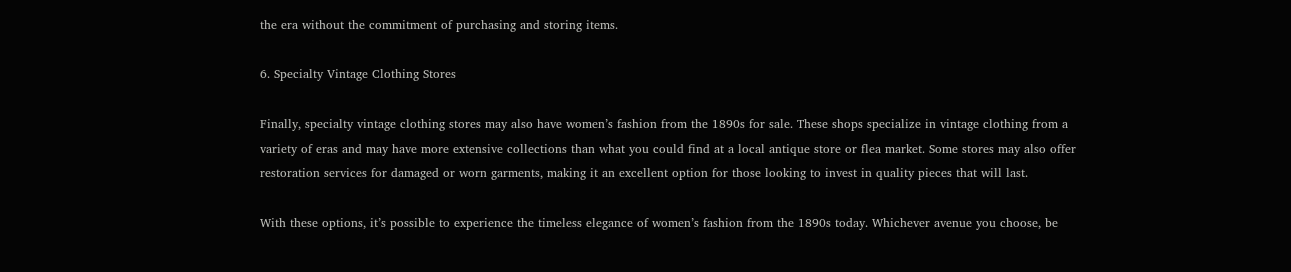the era without the commitment of purchasing and storing items.

6. Specialty Vintage Clothing Stores

Finally, specialty vintage clothing stores may also have women’s fashion from the 1890s for sale. These shops specialize in vintage clothing from a variety of eras and may have more extensive collections than what you could find at a local antique store or flea market. Some stores may also offer restoration services for damaged or worn garments, making it an excellent option for those looking to invest in quality pieces that will last.

With these options, it’s possible to experience the timeless elegance of women’s fashion from the 1890s today. Whichever avenue you choose, be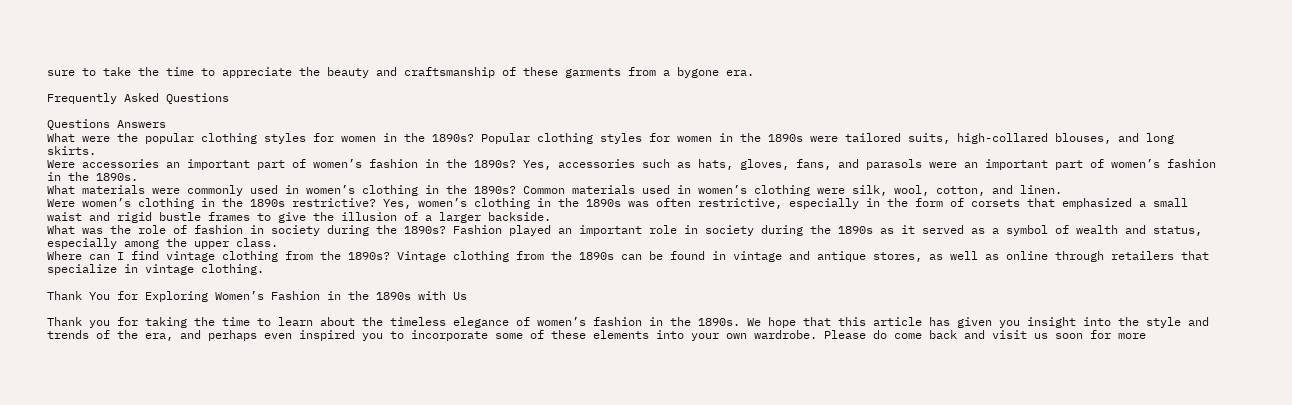sure to take the time to appreciate the beauty and craftsmanship of these garments from a bygone era.

Frequently Asked Questions

Questions Answers
What were the popular clothing styles for women in the 1890s? Popular clothing styles for women in the 1890s were tailored suits, high-collared blouses, and long skirts.
Were accessories an important part of women’s fashion in the 1890s? Yes, accessories such as hats, gloves, fans, and parasols were an important part of women’s fashion in the 1890s.
What materials were commonly used in women’s clothing in the 1890s? Common materials used in women’s clothing were silk, wool, cotton, and linen.
Were women’s clothing in the 1890s restrictive? Yes, women’s clothing in the 1890s was often restrictive, especially in the form of corsets that emphasized a small waist and rigid bustle frames to give the illusion of a larger backside.
What was the role of fashion in society during the 1890s? Fashion played an important role in society during the 1890s as it served as a symbol of wealth and status, especially among the upper class.
Where can I find vintage clothing from the 1890s? Vintage clothing from the 1890s can be found in vintage and antique stores, as well as online through retailers that specialize in vintage clothing.

Thank You for Exploring Women’s Fashion in the 1890s with Us

Thank you for taking the time to learn about the timeless elegance of women’s fashion in the 1890s. We hope that this article has given you insight into the style and trends of the era, and perhaps even inspired you to incorporate some of these elements into your own wardrobe. Please do come back and visit us soon for more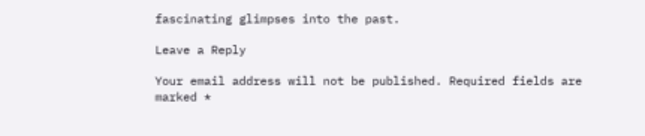fascinating glimpses into the past.

Leave a Reply

Your email address will not be published. Required fields are marked *